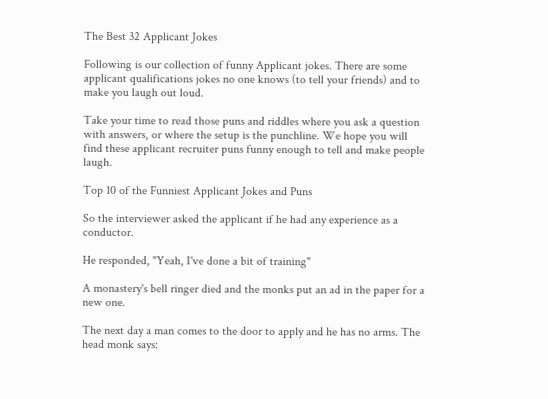The Best 32 Applicant Jokes

Following is our collection of funny Applicant jokes. There are some applicant qualifications jokes no one knows (to tell your friends) and to make you laugh out loud.

Take your time to read those puns and riddles where you ask a question with answers, or where the setup is the punchline. We hope you will find these applicant recruiter puns funny enough to tell and make people laugh.

Top 10 of the Funniest Applicant Jokes and Puns

So the interviewer asked the applicant if he had any experience as a conductor.

He responded, "Yeah, I've done a bit of training"

A monastery's bell ringer died and the monks put an ad in the paper for a new one.

The next day a man comes to the door to apply and he has no arms. The head monk says: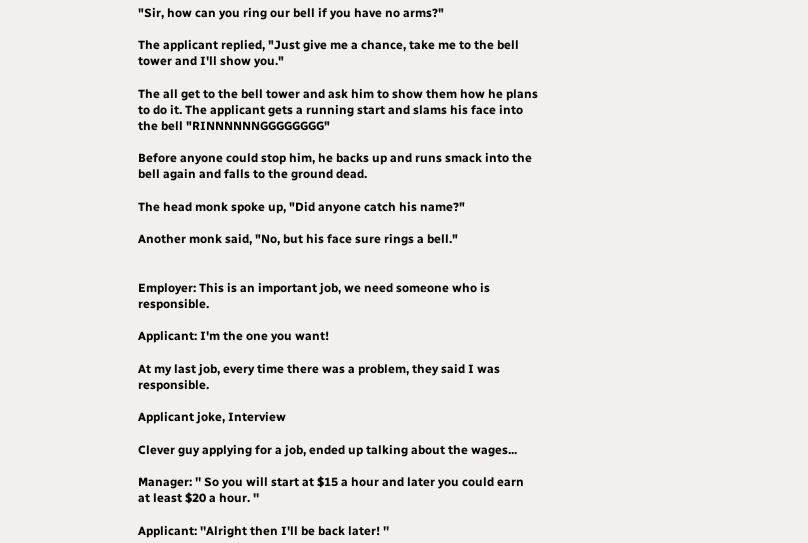"Sir, how can you ring our bell if you have no arms?"

The applicant replied, "Just give me a chance, take me to the bell tower and I'll show you."

The all get to the bell tower and ask him to show them how he plans to do it. The applicant gets a running start and slams his face into the bell "RINNNNNNGGGGGGGG"

Before anyone could stop him, he backs up and runs smack into the bell again and falls to the ground dead.

The head monk spoke up, "Did anyone catch his name?"

Another monk said, "No, but his face sure rings a bell."


Employer: This is an important job, we need someone who is responsible.

Applicant: I'm the one you want!

At my last job, every time there was a problem, they said I was responsible.

Applicant joke, Interview

Clever guy applying for a job, ended up talking about the wages...

Manager: '' So you will start at $15 a hour and later you could earn at least $20 a hour. ''

Applicant: ''Alright then I'll be back later! ''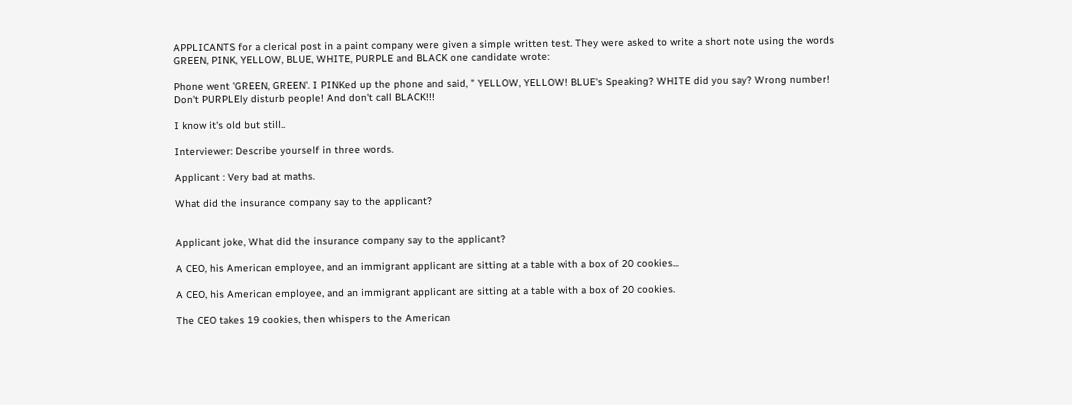APPLICANTS for a clerical post in a paint company were given a simple written test. They were asked to write a short note using the words GREEN, PINK, YELLOW, BLUE, WHITE, PURPLE and BLACK one candidate wrote:

Phone went 'GREEN, GREEN'. I PINKed up the phone and said, " YELLOW, YELLOW! BLUE's Speaking? WHITE did you say? Wrong number! Don't PURPLEly disturb people! And don't call BLACK!!!

I know it's old but still..

Interviewer: Describe yourself in three words.

Applicant : Very bad at maths.

What did the insurance company say to the applicant?


Applicant joke, What did the insurance company say to the applicant?

A CEO, his American employee, and an immigrant applicant are sitting at a table with a box of 20 cookies...

A CEO, his American employee, and an immigrant applicant are sitting at a table with a box of 20 cookies.

The CEO takes 19 cookies, then whispers to the American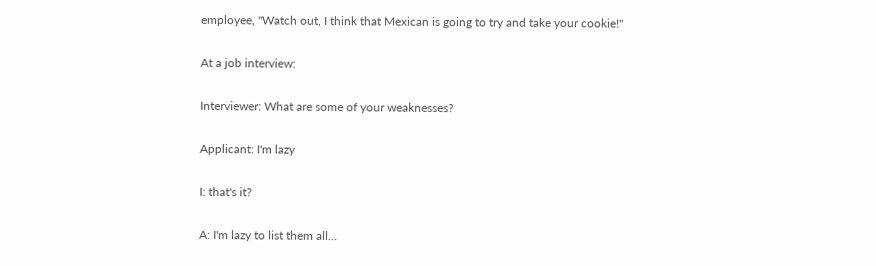employee, "Watch out, I think that Mexican is going to try and take your cookie!"

At a job interview:

Interviewer: What are some of your weaknesses?

Applicant: I'm lazy

I: that's it?

A: I'm lazy to list them all...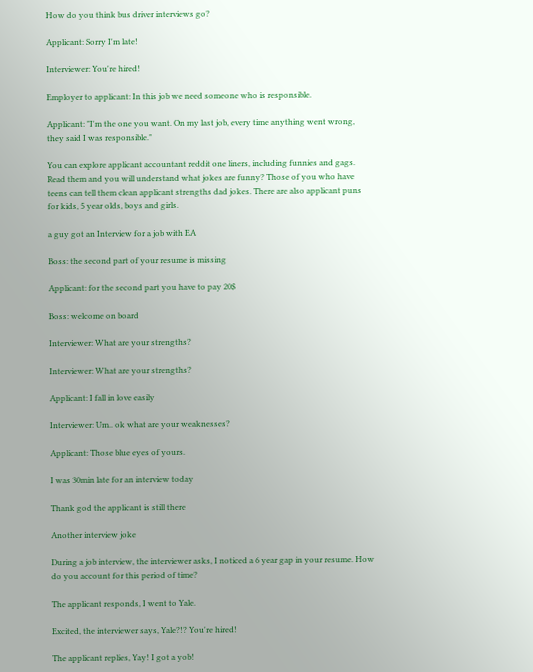How do you think bus driver interviews go?

Applicant: Sorry I'm late!

Interviewer: You're hired!

Employer to applicant: In this job we need someone who is responsible.

Applicant: "I'm the one you want. On my last job, every time anything went wrong, they said I was responsible."

You can explore applicant accountant reddit one liners, including funnies and gags. Read them and you will understand what jokes are funny? Those of you who have teens can tell them clean applicant strengths dad jokes. There are also applicant puns for kids, 5 year olds, boys and girls.

a guy got an Interview for a job with EA

Boss: the second part of your resume is missing

Applicant: for the second part you have to pay 20$

Boss: welcome on board

Interviewer: What are your strengths?

Interviewer: What are your strengths?

Applicant: I fall in love easily

Interviewer: Um.. ok what are your weaknesses?

Applicant: Those blue eyes of yours.

I was 30min late for an interview today

Thank god the applicant is still there

Another interview joke

During a job interview, the interviewer asks, I noticed a 6 year gap in your resume. How do you account for this period of time?

The applicant responds, I went to Yale.

Excited, the interviewer says, Yale?!? You're hired!

The applicant replies, Yay! I got a yob!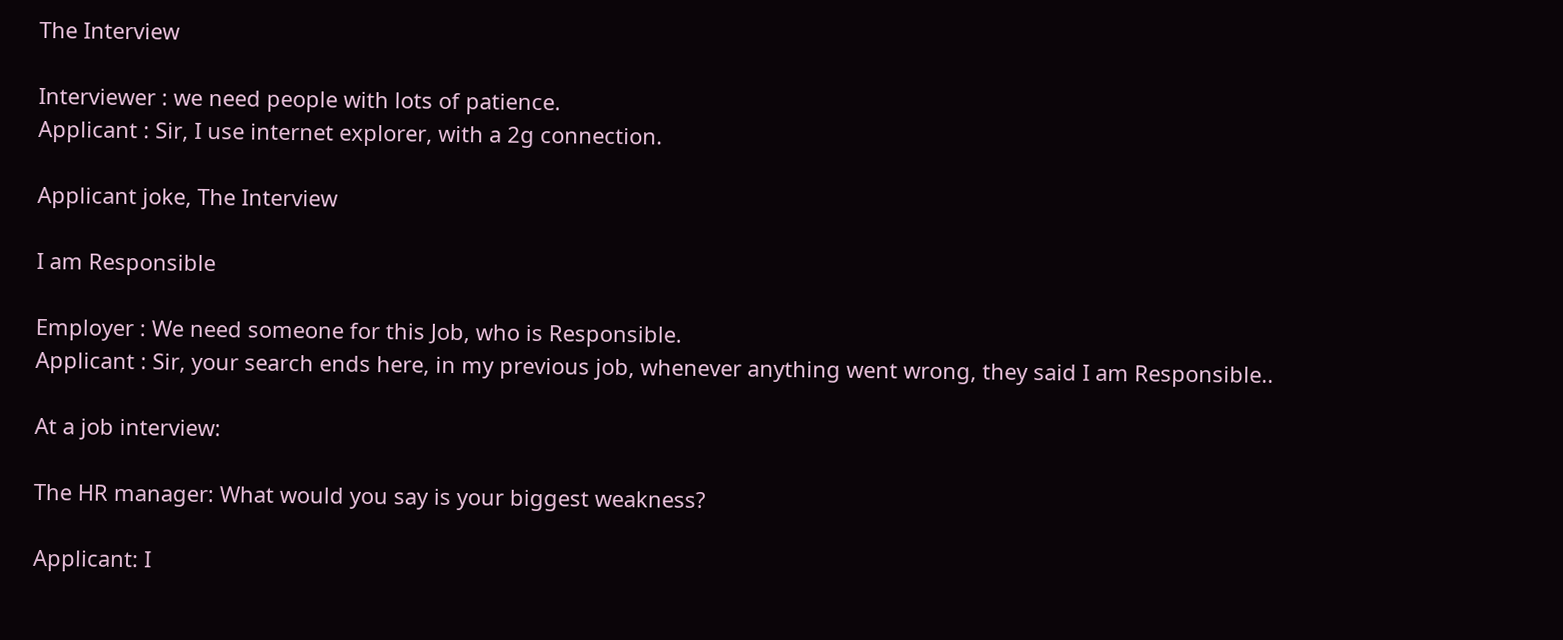The Interview

Interviewer : we need people with lots of patience.
Applicant : Sir, I use internet explorer, with a 2g connection.

Applicant joke, The Interview

I am Responsible

Employer : We need someone for this Job, who is Responsible.
Applicant : Sir, your search ends here, in my previous job, whenever anything went wrong, they said I am Responsible..

At a job interview:

The HR manager: What would you say is your biggest weakness?

Applicant: I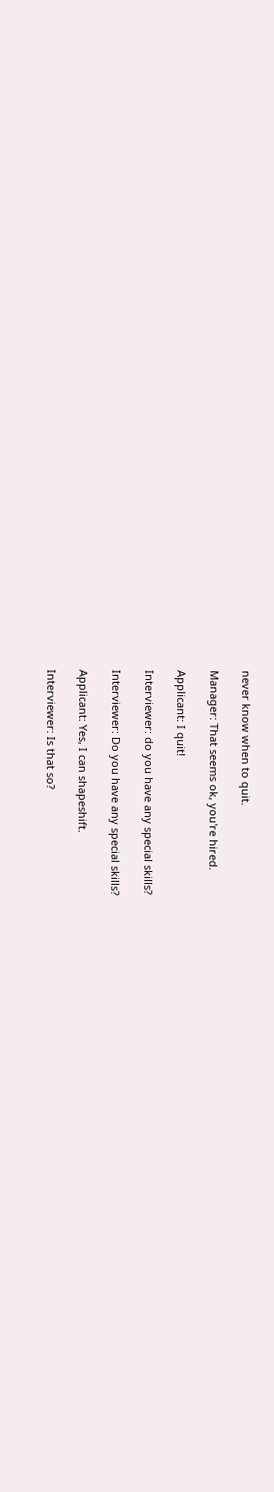never know when to quit.

Manager: That seems ok, you're hired.

Applicant: I quit!

Interviewer: do you have any special skills?

Interviewer: Do you have any special skills?

Applicant: Yes, I can shapeshift.

Interviewer: Is that so?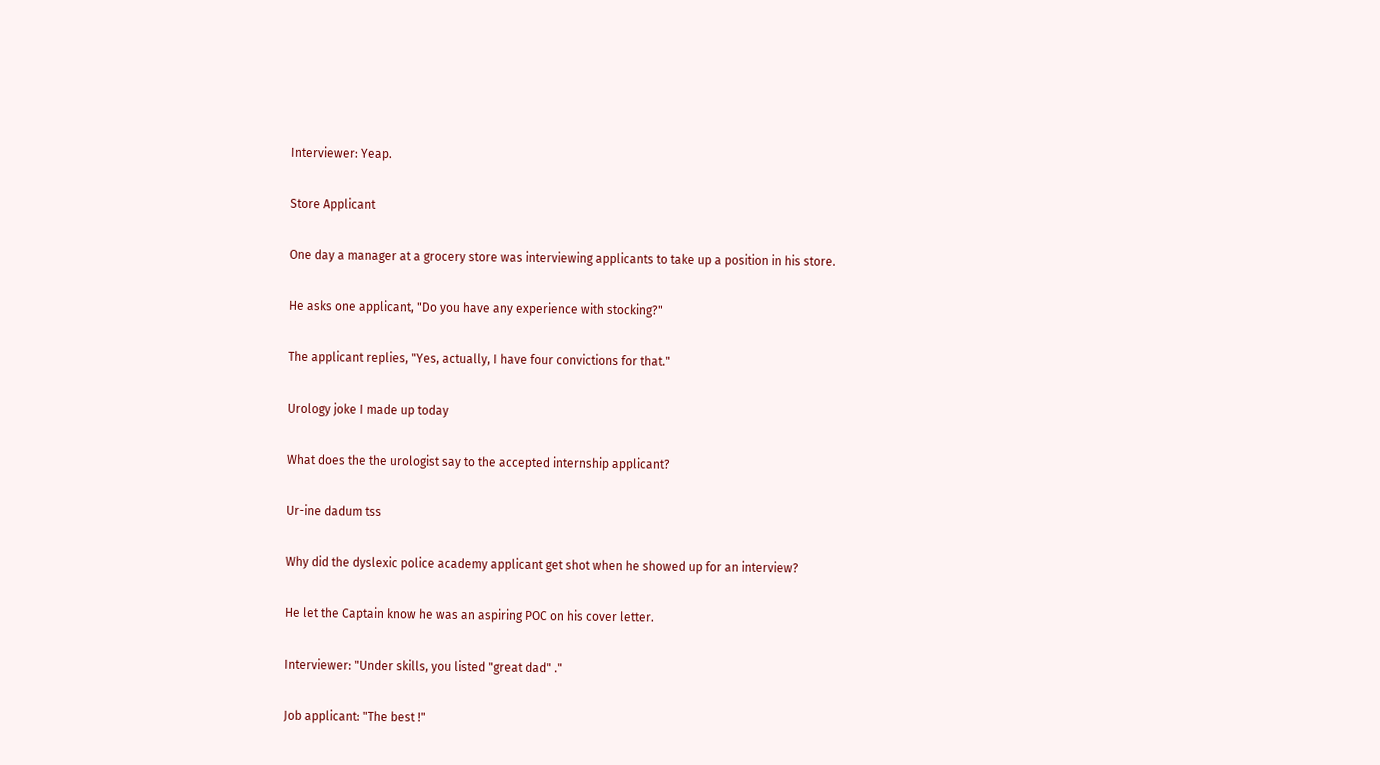Interviewer: Yeap.

Store Applicant

One day a manager at a grocery store was interviewing applicants to take up a position in his store.

He asks one applicant, "Do you have any experience with stocking?"

The applicant replies, "Yes, actually, I have four convictions for that."

Urology joke I made up today

What does the the urologist say to the accepted internship applicant?

Ur-ine dadum tss

Why did the dyslexic police academy applicant get shot when he showed up for an interview?

He let the Captain know he was an aspiring POC on his cover letter.

Interviewer: "Under skills, you listed "great dad" ."

Job applicant: "The best !"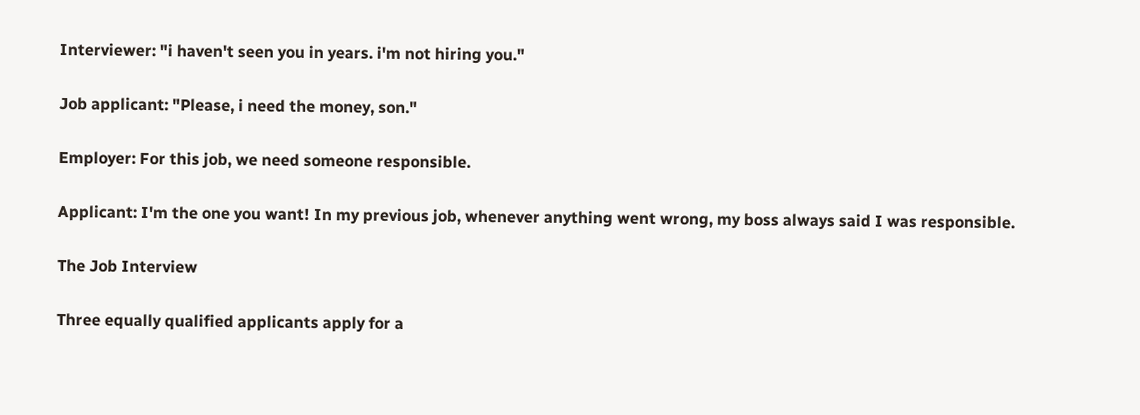Interviewer: "i haven't seen you in years. i'm not hiring you."

Job applicant: "Please, i need the money, son."

Employer: For this job, we need someone responsible.

Applicant: I'm the one you want! In my previous job, whenever anything went wrong, my boss always said I was responsible.

The Job Interview

Three equally qualified applicants apply for a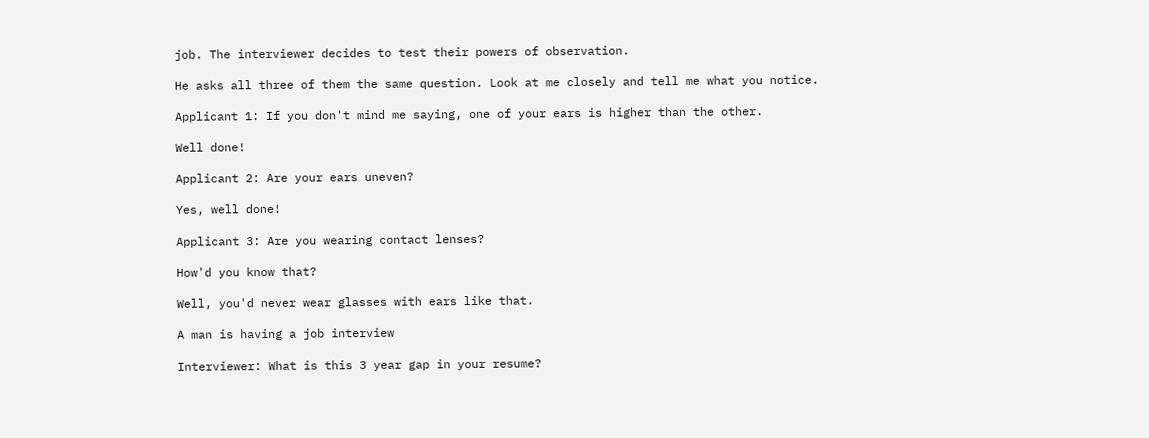job. The interviewer decides to test their powers of observation.

He asks all three of them the same question. Look at me closely and tell me what you notice.

Applicant 1: If you don't mind me saying, one of your ears is higher than the other.

Well done!

Applicant 2: Are your ears uneven?

Yes, well done!

Applicant 3: Are you wearing contact lenses?

How'd you know that?

Well, you'd never wear glasses with ears like that.

A man is having a job interview

Interviewer: What is this 3 year gap in your resume?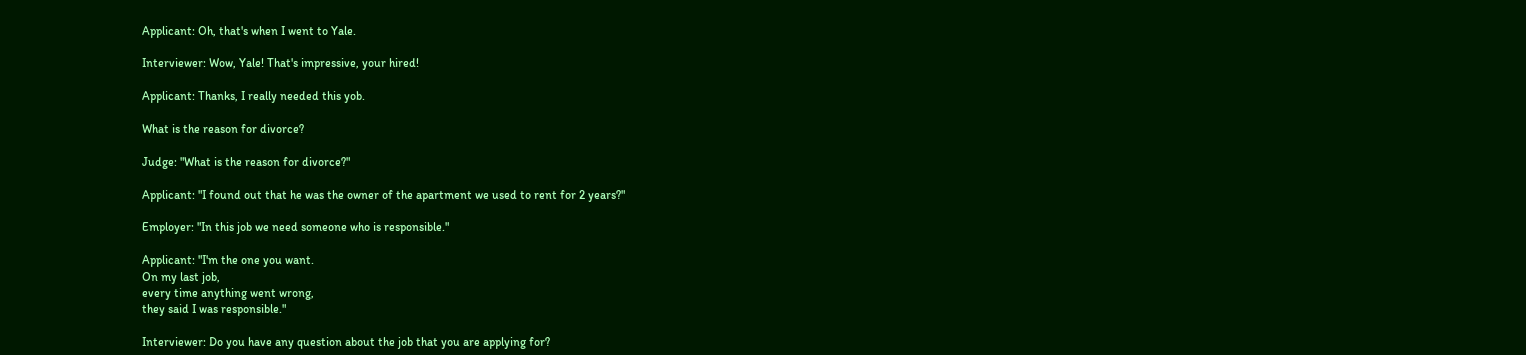Applicant: Oh, that's when I went to Yale.

Interviewer: Wow, Yale! That's impressive, your hired!

Applicant: Thanks, I really needed this yob.

What is the reason for divorce?

Judge: "What is the reason for divorce?"

Applicant: "I found out that he was the owner of the apartment we used to rent for 2 years?"

Employer: "In this job we need someone who is responsible."

Applicant: "I'm the one you want.
On my last job,
every time anything went wrong,
they said I was responsible."

Interviewer: Do you have any question about the job that you are applying for?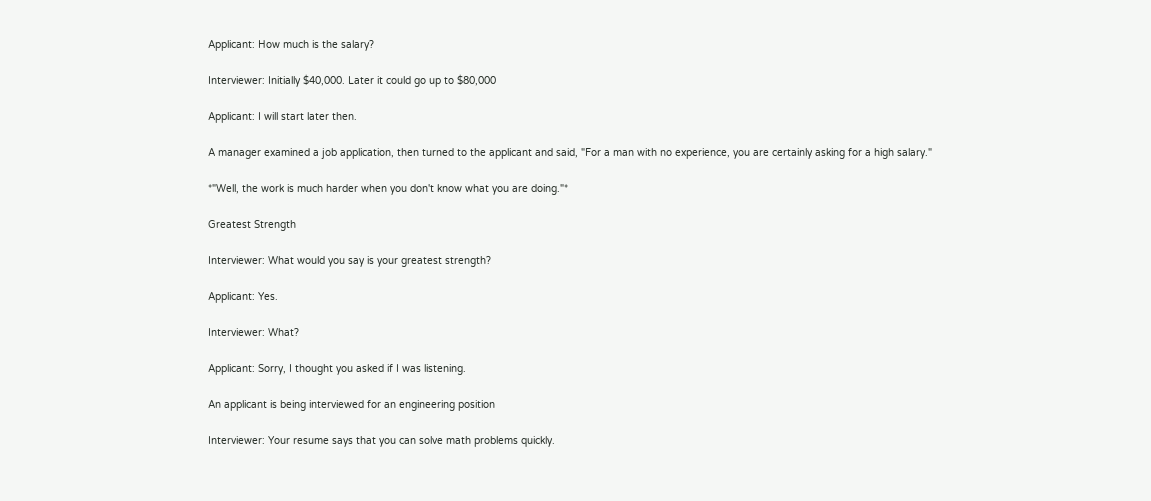Applicant: How much is the salary?

Interviewer: Initially $40,000. Later it could go up to $80,000

Applicant: I will start later then.

A manager examined a job application, then turned to the applicant and said, "For a man with no experience, you are certainly asking for a high salary."

*"Well, the work is much harder when you don't know what you are doing."*

Greatest Strength

Interviewer: What would you say is your greatest strength?

Applicant: Yes.

Interviewer: What?

Applicant: Sorry, I thought you asked if I was listening.

An applicant is being interviewed for an engineering position

Interviewer: Your resume says that you can solve math problems quickly.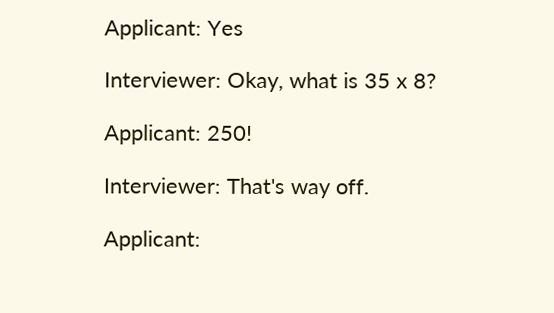Applicant: Yes

Interviewer: Okay, what is 35 x 8?

Applicant: 250!

Interviewer: That's way off.

Applicant: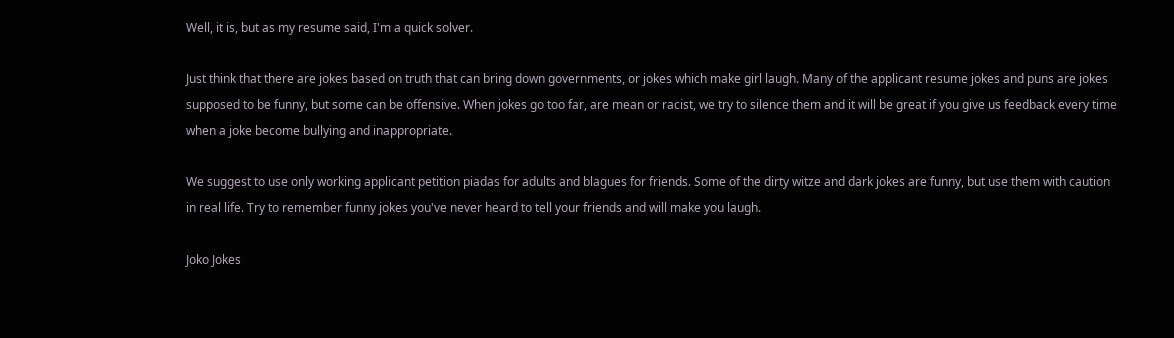Well, it is, but as my resume said, I'm a quick solver.

Just think that there are jokes based on truth that can bring down governments, or jokes which make girl laugh. Many of the applicant resume jokes and puns are jokes supposed to be funny, but some can be offensive. When jokes go too far, are mean or racist, we try to silence them and it will be great if you give us feedback every time when a joke become bullying and inappropriate.

We suggest to use only working applicant petition piadas for adults and blagues for friends. Some of the dirty witze and dark jokes are funny, but use them with caution in real life. Try to remember funny jokes you've never heard to tell your friends and will make you laugh.

Joko Jokes